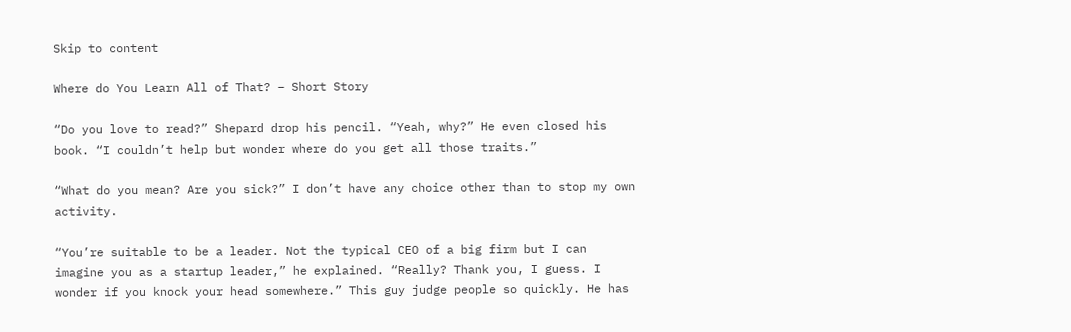Skip to content

Where do You Learn All of That? – Short Story

“Do you love to read?” Shepard drop his pencil. “Yeah, why?” He even closed his book. “I couldn’t help but wonder where do you get all those traits.”

“What do you mean? Are you sick?” I don’t have any choice other than to stop my own activity.

“You’re suitable to be a leader. Not the typical CEO of a big firm but I can imagine you as a startup leader,” he explained. “Really? Thank you, I guess. I wonder if you knock your head somewhere.” This guy judge people so quickly. He has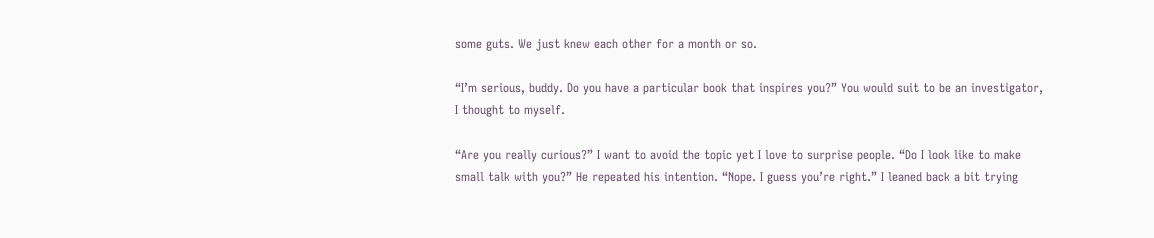some guts. We just knew each other for a month or so.

“I’m serious, buddy. Do you have a particular book that inspires you?” You would suit to be an investigator, I thought to myself.

“Are you really curious?” I want to avoid the topic yet I love to surprise people. “Do I look like to make small talk with you?” He repeated his intention. “Nope. I guess you’re right.” I leaned back a bit trying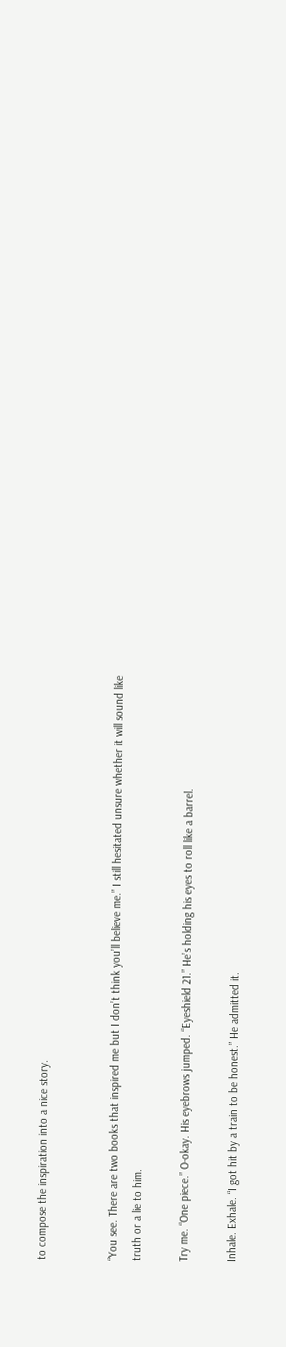to compose the inspiration into a nice story.


“You see. There are two books that inspired me but I don’t think you’ll believe me.” I still hesitated unsure whether it will sound like truth or a lie to him.

Try me. “One piece.” O-okay. His eyebrows jumped. “Eyeshield 21.” He’s holding his eyes to roll like a barrel.

Inhale. Exhale. “I got hit by a train to be honest.” He admitted it.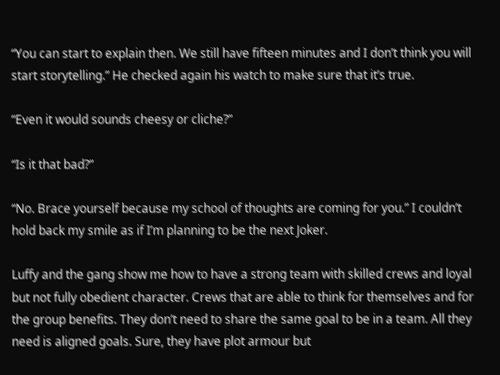“You can start to explain then. We still have fifteen minutes and I don’t think you will start storytelling.” He checked again his watch to make sure that it’s true.

“Even it would sounds cheesy or cliche?”

“Is it that bad?”

“No. Brace yourself because my school of thoughts are coming for you.” I couldn’t hold back my smile as if I’m planning to be the next Joker.

Luffy and the gang show me how to have a strong team with skilled crews and loyal but not fully obedient character. Crews that are able to think for themselves and for the group benefits. They don’t need to share the same goal to be in a team. All they need is aligned goals. Sure, they have plot armour but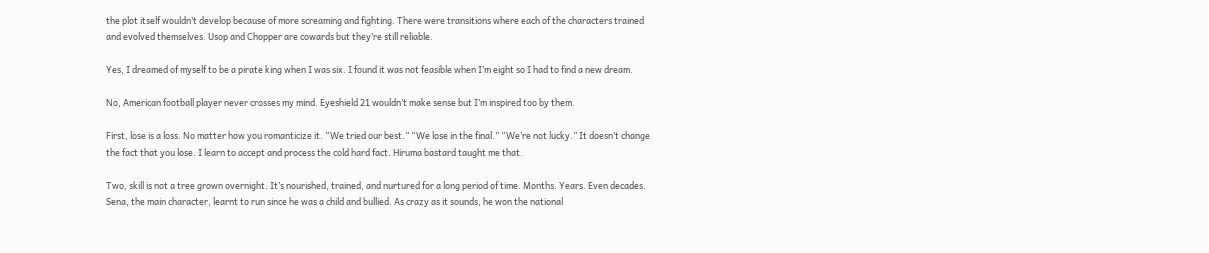the plot itself wouldn’t develop because of more screaming and fighting. There were transitions where each of the characters trained and evolved themselves. Usop and Chopper are cowards but they’re still reliable.

Yes, I dreamed of myself to be a pirate king when I was six. I found it was not feasible when I’m eight so I had to find a new dream.

No, American football player never crosses my mind. Eyeshield 21 wouldn’t make sense but I’m inspired too by them.

First, lose is a loss. No matter how you romanticize it. “We tried our best.” “We lose in the final.” “We’re not lucky.” It doesn’t change the fact that you lose. I learn to accept and process the cold hard fact. Hiruma bastard taught me that.

Two, skill is not a tree grown overnight. It’s nourished, trained, and nurtured for a long period of time. Months. Years. Even decades. Sena, the main character, learnt to run since he was a child and bullied. As crazy as it sounds, he won the national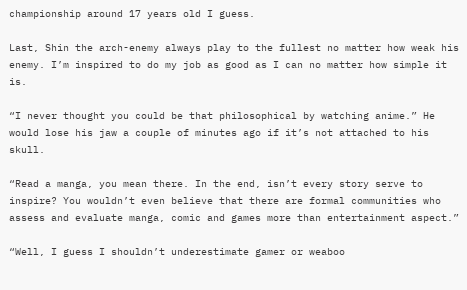championship around 17 years old I guess.

Last, Shin the arch-enemy always play to the fullest no matter how weak his enemy. I’m inspired to do my job as good as I can no matter how simple it is.

“I never thought you could be that philosophical by watching anime.” He would lose his jaw a couple of minutes ago if it’s not attached to his skull.

“Read a manga, you mean there. In the end, isn’t every story serve to inspire? You wouldn’t even believe that there are formal communities who assess and evaluate manga, comic and games more than entertainment aspect.”

“Well, I guess I shouldn’t underestimate gamer or weaboo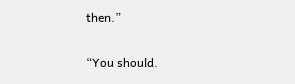then.”

“You should.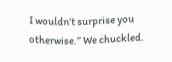I wouldn’t surprise you otherwise.” We chuckled.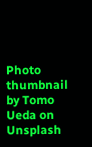Photo thumbnail by Tomo Ueda on Unsplash